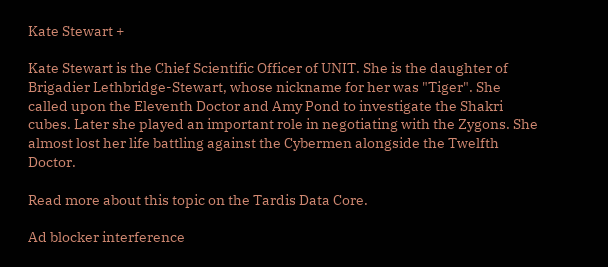Kate Stewart +

Kate Stewart is the Chief Scientific Officer of UNIT. She is the daughter of Brigadier Lethbridge-Stewart, whose nickname for her was "Tiger". She called upon the Eleventh Doctor and Amy Pond to investigate the Shakri cubes. Later she played an important role in negotiating with the Zygons. She almost lost her life battling against the Cybermen alongside the Twelfth Doctor.

Read more about this topic on the Tardis Data Core.

Ad blocker interference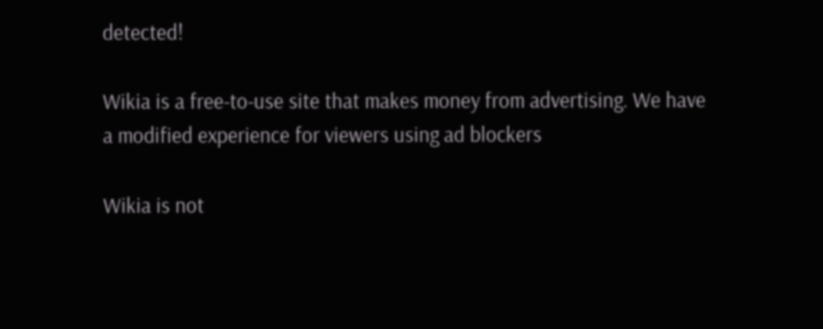detected!

Wikia is a free-to-use site that makes money from advertising. We have a modified experience for viewers using ad blockers

Wikia is not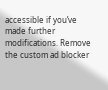accessible if you’ve made further modifications. Remove the custom ad blocker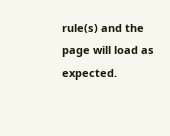rule(s) and the page will load as expected.